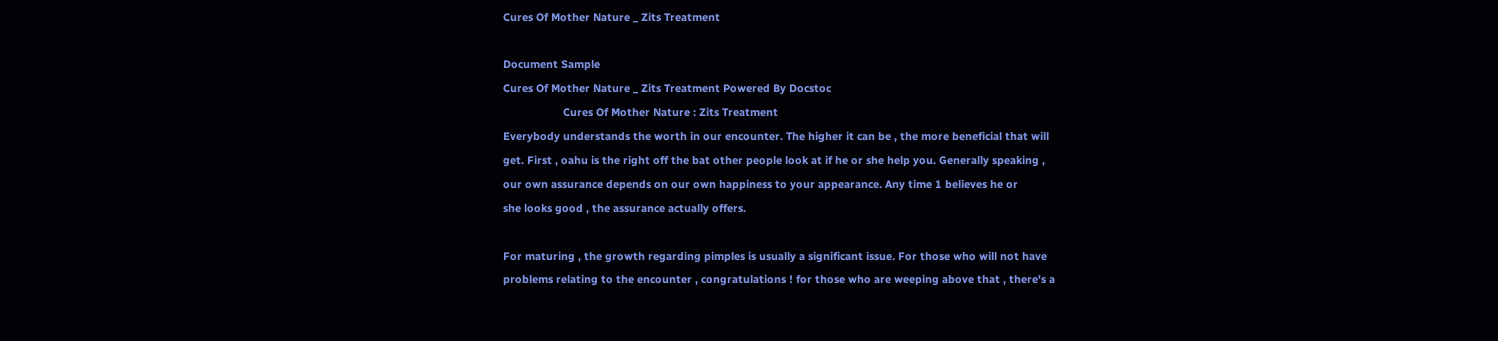Cures Of Mother Nature _ Zits Treatment

Document Sample
Cures Of Mother Nature _ Zits Treatment Powered By Docstoc
                    Cures Of Mother Nature : Zits Treatment
Everybody understands the worth in our encounter. The higher it can be , the more beneficial that will
get. First , oahu is the right off the bat other people look at if he or she help you. Generally speaking ,
our own assurance depends on our own happiness to your appearance. Any time 1 believes he or
she looks good , the assurance actually offers.

For maturing , the growth regarding pimples is usually a significant issue. For those who will not have
problems relating to the encounter , congratulations ! for those who are weeping above that , there's a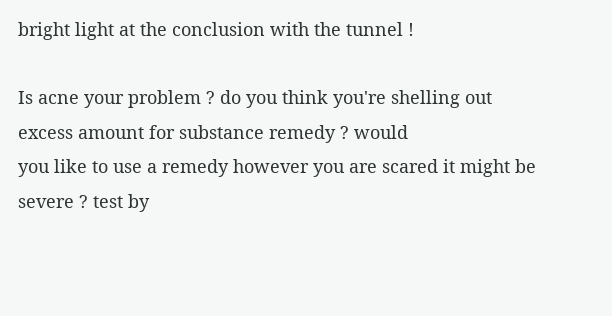bright light at the conclusion with the tunnel !

Is acne your problem ? do you think you're shelling out excess amount for substance remedy ? would
you like to use a remedy however you are scared it might be severe ? test by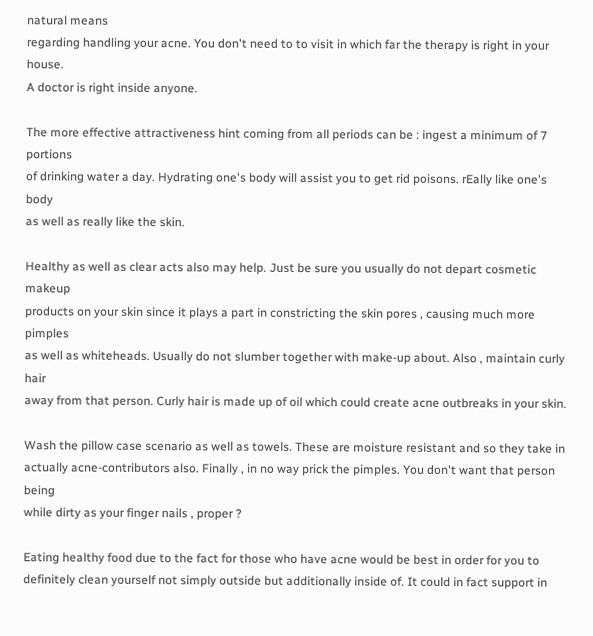natural means
regarding handling your acne. You don't need to to visit in which far the therapy is right in your house.
A doctor is right inside anyone.

The more effective attractiveness hint coming from all periods can be : ingest a minimum of 7 portions
of drinking water a day. Hydrating one's body will assist you to get rid poisons. rEally like one's body
as well as really like the skin.

Healthy as well as clear acts also may help. Just be sure you usually do not depart cosmetic makeup
products on your skin since it plays a part in constricting the skin pores , causing much more pimples
as well as whiteheads. Usually do not slumber together with make-up about. Also , maintain curly hair
away from that person. Curly hair is made up of oil which could create acne outbreaks in your skin.

Wash the pillow case scenario as well as towels. These are moisture resistant and so they take in
actually acne-contributors also. Finally , in no way prick the pimples. You don't want that person being
while dirty as your finger nails , proper ?

Eating healthy food due to the fact for those who have acne would be best in order for you to
definitely clean yourself not simply outside but additionally inside of. It could in fact support in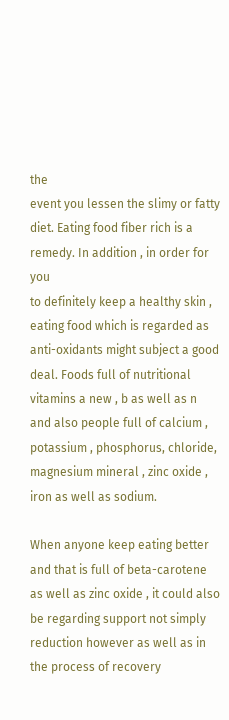the
event you lessen the slimy or fatty diet. Eating food fiber rich is a remedy. In addition , in order for you
to definitely keep a healthy skin , eating food which is regarded as anti-oxidants might subject a good
deal. Foods full of nutritional vitamins a new , b as well as n and also people full of calcium ,
potassium , phosphorus, chloride, magnesium mineral , zinc oxide , iron as well as sodium.

When anyone keep eating better and that is full of beta-carotene as well as zinc oxide , it could also
be regarding support not simply reduction however as well as in the process of recovery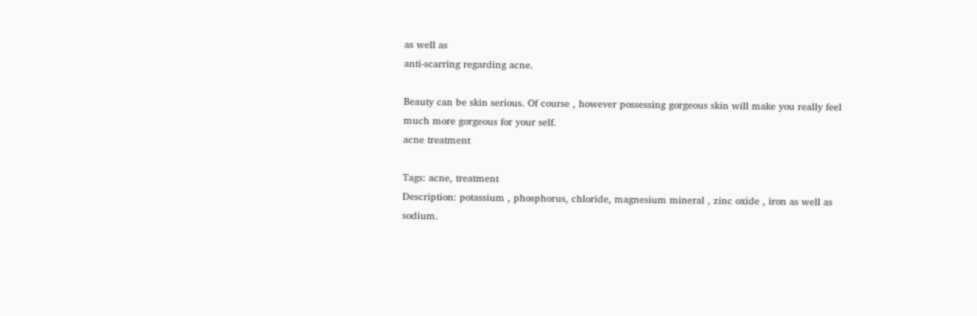as well as
anti-scarring regarding acne.

Beauty can be skin serious. Of course , however possessing gorgeous skin will make you really feel
much more gorgeous for your self.
acne treatment

Tags: acne, treatment
Description: potassium , phosphorus, chloride, magnesium mineral , zinc oxide , iron as well as sodium.